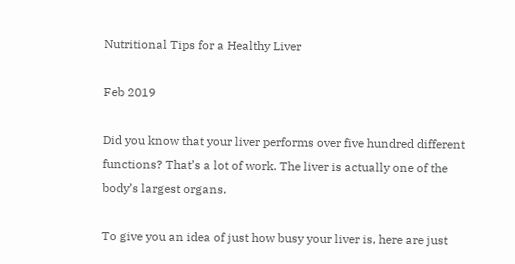Nutritional Tips for a Healthy Liver

Feb 2019

Did you know that your liver performs over five hundred different functions? That’s a lot of work. The liver is actually one of the body’s largest organs.

To give you an idea of just how busy your liver is, here are just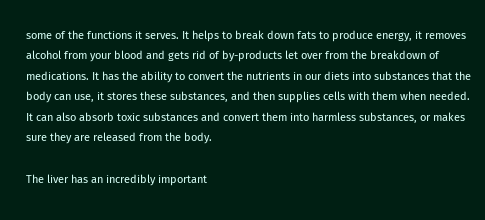some of the functions it serves. It helps to break down fats to produce energy, it removes alcohol from your blood and gets rid of by-products let over from the breakdown of medications. It has the ability to convert the nutrients in our diets into substances that the body can use, it stores these substances, and then supplies cells with them when needed. It can also absorb toxic substances and convert them into harmless substances, or makes sure they are released from the body.

The liver has an incredibly important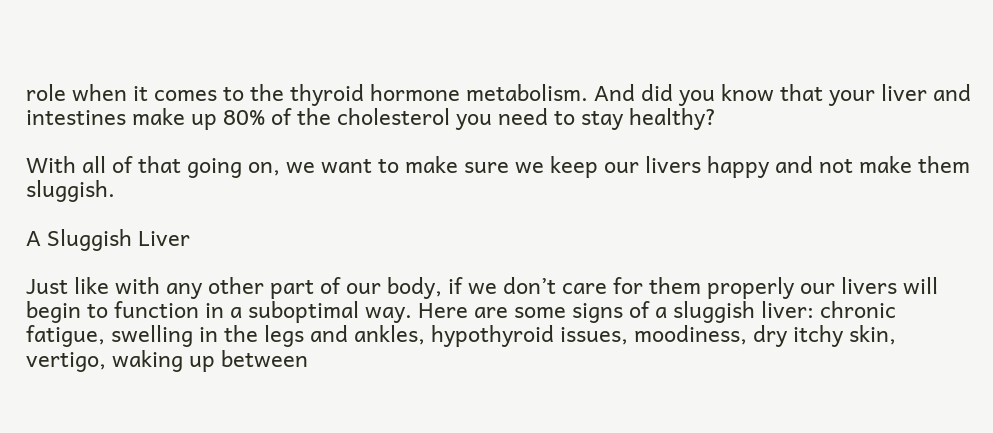role when it comes to the thyroid hormone metabolism. And did you know that your liver and intestines make up 80% of the cholesterol you need to stay healthy?

With all of that going on, we want to make sure we keep our livers happy and not make them sluggish.

A Sluggish Liver

Just like with any other part of our body, if we don’t care for them properly our livers will begin to function in a suboptimal way. Here are some signs of a sluggish liver: chronic fatigue, swelling in the legs and ankles, hypothyroid issues, moodiness, dry itchy skin, vertigo, waking up between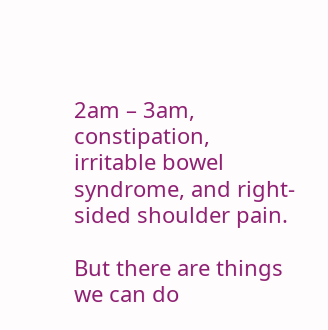2am – 3am, constipation, irritable bowel syndrome, and right-sided shoulder pain.

But there are things we can do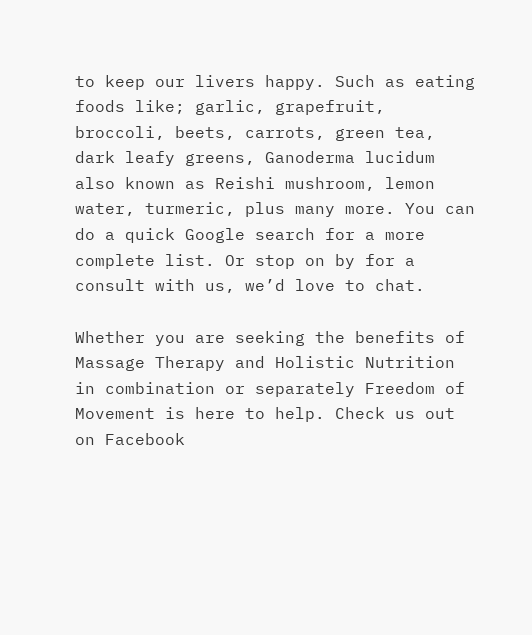to keep our livers happy. Such as eating foods like; garlic, grapefruit, broccoli, beets, carrots, green tea, dark leafy greens, Ganoderma lucidum also known as Reishi mushroom, lemon water, turmeric, plus many more. You can do a quick Google search for a more complete list. Or stop on by for a consult with us, we’d love to chat.

Whether you are seeking the benefits of Massage Therapy and Holistic Nutrition in combination or separately Freedom of Movement is here to help. Check us out on Facebook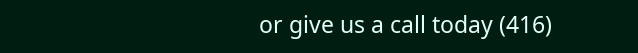or give us a call today (416)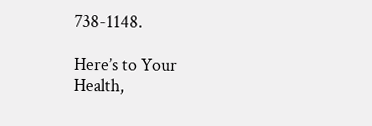738-1148.

Here’s to Your Health,